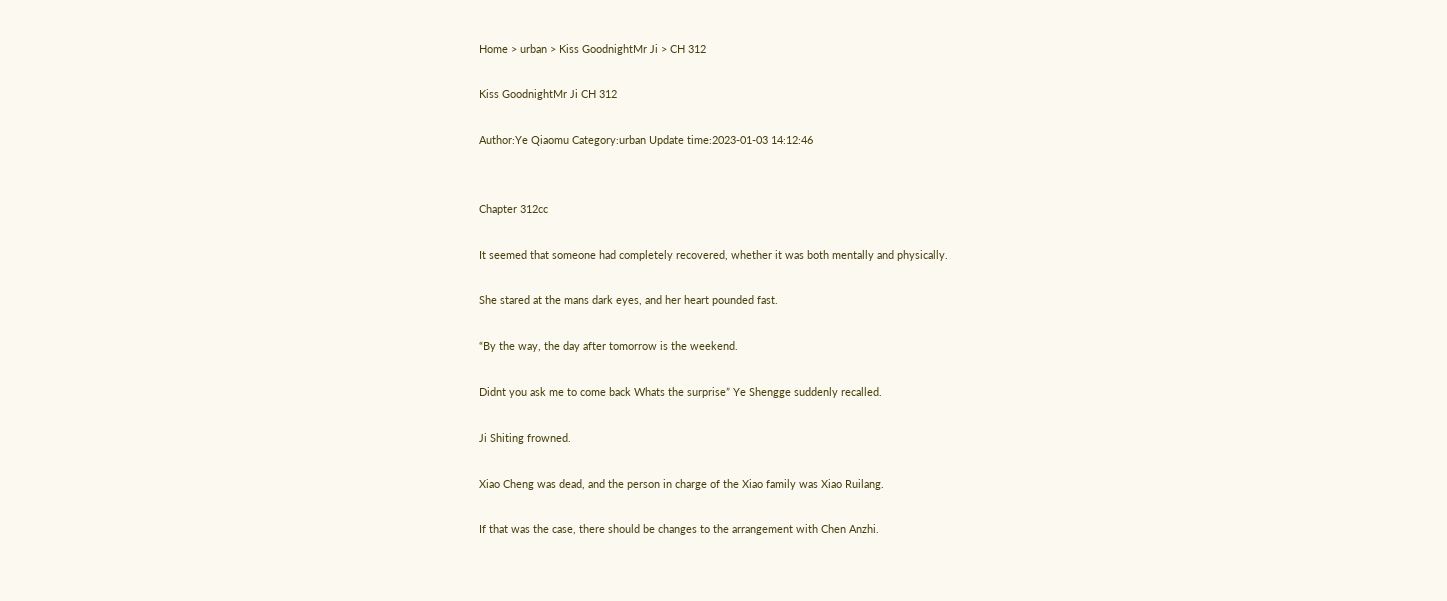Home > urban > Kiss GoodnightMr Ji > CH 312

Kiss GoodnightMr Ji CH 312

Author:Ye Qiaomu Category:urban Update time:2023-01-03 14:12:46


Chapter 312cc

It seemed that someone had completely recovered, whether it was both mentally and physically.

She stared at the mans dark eyes, and her heart pounded fast.

“By the way, the day after tomorrow is the weekend.

Didnt you ask me to come back Whats the surprise” Ye Shengge suddenly recalled.

Ji Shiting frowned.

Xiao Cheng was dead, and the person in charge of the Xiao family was Xiao Ruilang.

If that was the case, there should be changes to the arrangement with Chen Anzhi.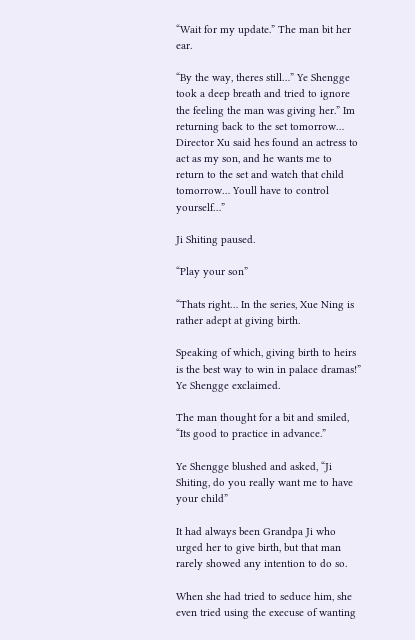“Wait for my update.” The man bit her ear.

“By the way, theres still…” Ye Shengge took a deep breath and tried to ignore the feeling the man was giving her.” Im returning back to the set tomorrow… Director Xu said hes found an actress to act as my son, and he wants me to return to the set and watch that child tomorrow… Youll have to control yourself…”

Ji Shiting paused.

“Play your son”

“Thats right… In the series, Xue Ning is rather adept at giving birth.

Speaking of which, giving birth to heirs is the best way to win in palace dramas!” Ye Shengge exclaimed.

The man thought for a bit and smiled, “Its good to practice in advance.”

Ye Shengge blushed and asked, “Ji Shiting, do you really want me to have your child”

It had always been Grandpa Ji who urged her to give birth, but that man rarely showed any intention to do so.

When she had tried to seduce him, she even tried using the execuse of wanting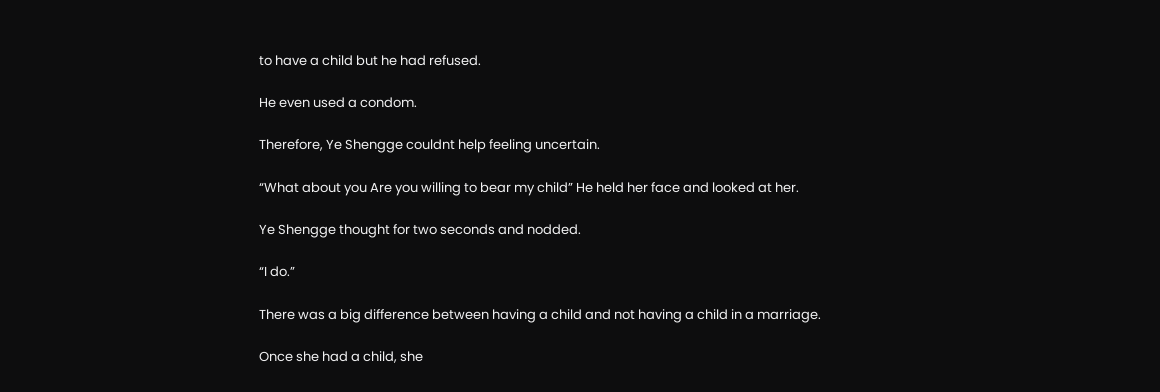to have a child but he had refused.

He even used a condom.

Therefore, Ye Shengge couldnt help feeling uncertain.

“What about you Are you willing to bear my child” He held her face and looked at her.

Ye Shengge thought for two seconds and nodded.

“I do.”

There was a big difference between having a child and not having a child in a marriage.

Once she had a child, she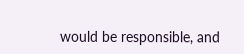would be responsible, and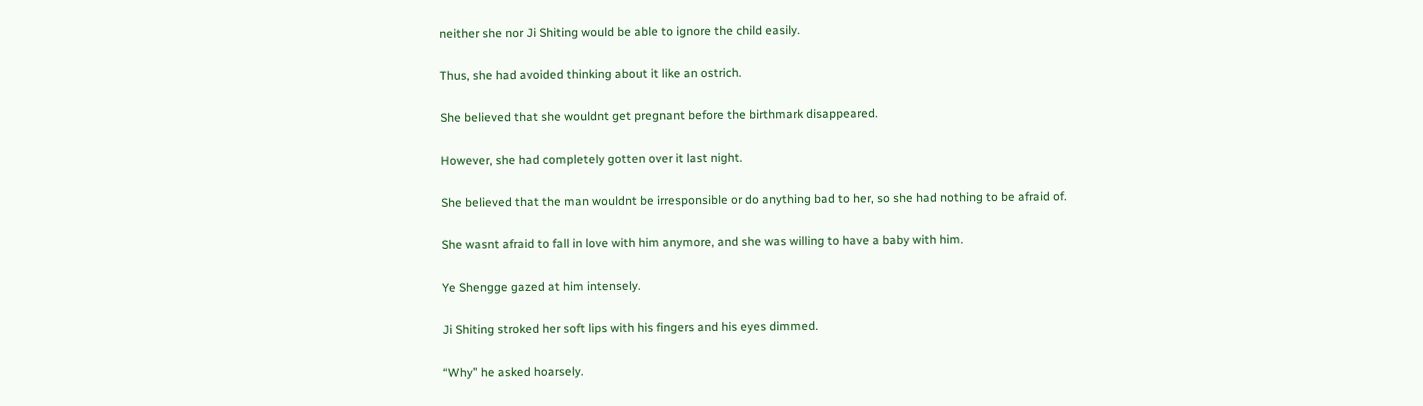neither she nor Ji Shiting would be able to ignore the child easily.

Thus, she had avoided thinking about it like an ostrich.

She believed that she wouldnt get pregnant before the birthmark disappeared.

However, she had completely gotten over it last night.

She believed that the man wouldnt be irresponsible or do anything bad to her, so she had nothing to be afraid of.

She wasnt afraid to fall in love with him anymore, and she was willing to have a baby with him.

Ye Shengge gazed at him intensely.

Ji Shiting stroked her soft lips with his fingers and his eyes dimmed.

“Why” he asked hoarsely.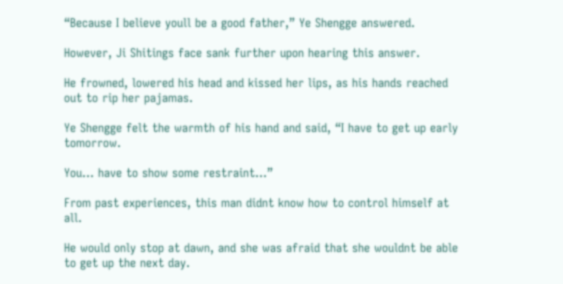“Because I believe youll be a good father,” Ye Shengge answered.

However, Ji Shitings face sank further upon hearing this answer.

He frowned, lowered his head and kissed her lips, as his hands reached out to rip her pajamas.

Ye Shengge felt the warmth of his hand and said, “I have to get up early tomorrow.

You… have to show some restraint…”

From past experiences, this man didnt know how to control himself at all.

He would only stop at dawn, and she was afraid that she wouldnt be able to get up the next day.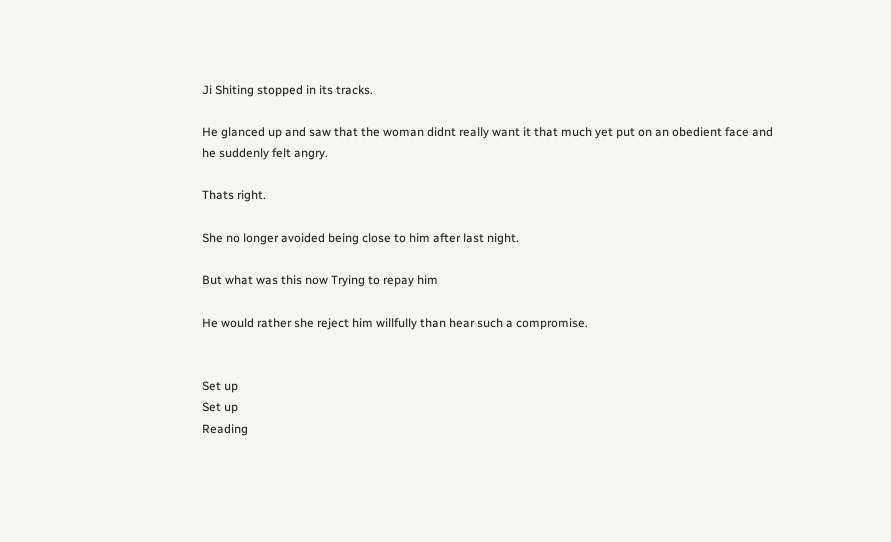Ji Shiting stopped in its tracks.

He glanced up and saw that the woman didnt really want it that much yet put on an obedient face and he suddenly felt angry.

Thats right.

She no longer avoided being close to him after last night.

But what was this now Trying to repay him

He would rather she reject him willfully than hear such a compromise.


Set up
Set up
Reading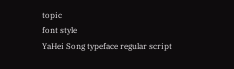topic
font style
YaHei Song typeface regular script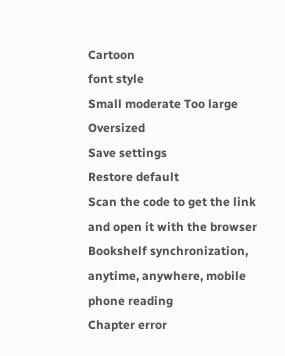Cartoon
font style
Small moderate Too large Oversized
Save settings
Restore default
Scan the code to get the link and open it with the browser
Bookshelf synchronization, anytime, anywhere, mobile phone reading
Chapter error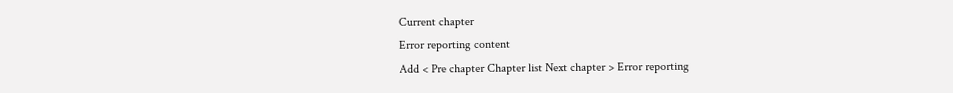Current chapter
Error reporting content
Add < Pre chapter Chapter list Next chapter > Error reporting